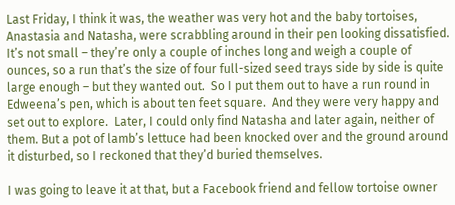Last Friday, I think it was, the weather was very hot and the baby tortoises, Anastasia and Natasha, were scrabbling around in their pen looking dissatisfied.  It’s not small – they’re only a couple of inches long and weigh a couple of ounces, so a run that’s the size of four full-sized seed trays side by side is quite large enough – but they wanted out.  So I put them out to have a run round in Edweena’s pen, which is about ten feet square.  And they were very happy and set out to explore.  Later, I could only find Natasha and later again, neither of them. But a pot of lamb’s lettuce had been knocked over and the ground around it disturbed, so I reckoned that they’d buried themselves.

I was going to leave it at that, but a Facebook friend and fellow tortoise owner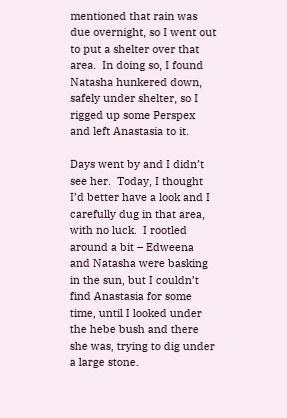mentioned that rain was due overnight, so I went out to put a shelter over that area.  In doing so, I found Natasha hunkered down, safely under shelter, so I rigged up some Perspex and left Anastasia to it.

Days went by and I didn’t see her.  Today, I thought I’d better have a look and I carefully dug in that area, with no luck.  I rootled around a bit – Edweena and Natasha were basking in the sun, but I couldn’t find Anastasia for some time, until I looked under the hebe bush and there she was, trying to dig under a large stone.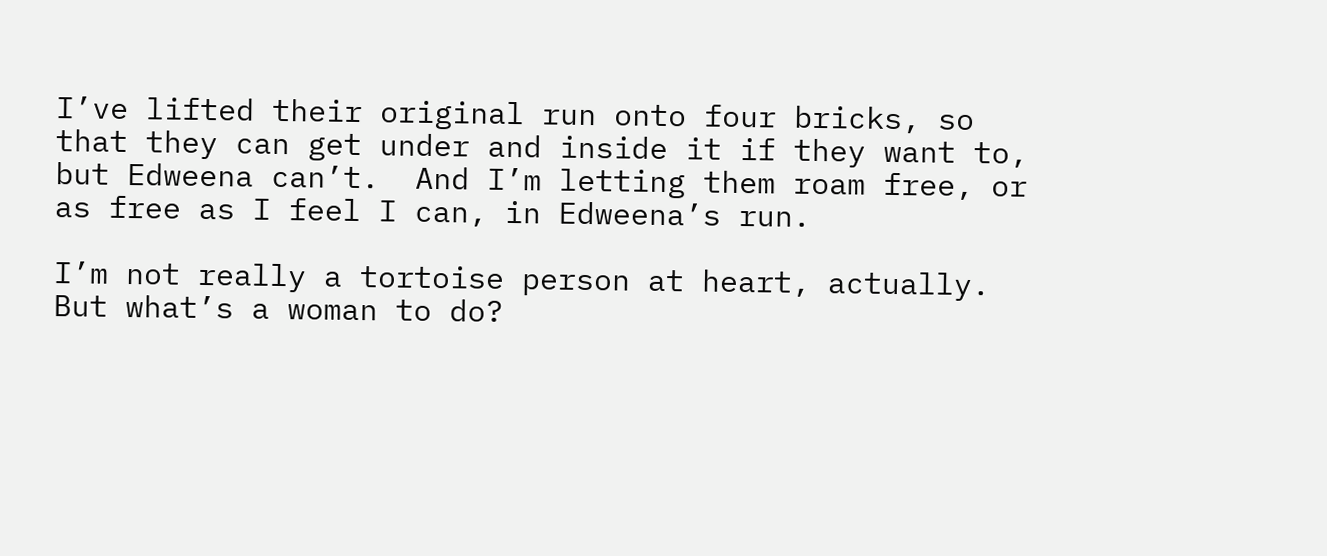I’ve lifted their original run onto four bricks, so that they can get under and inside it if they want to, but Edweena can’t.  And I’m letting them roam free, or as free as I feel I can, in Edweena’s run.

I’m not really a tortoise person at heart, actually.  But what’s a woman to do?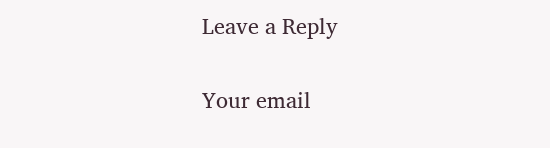Leave a Reply

Your email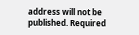address will not be published. Required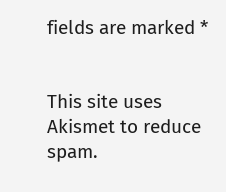fields are marked *


This site uses Akismet to reduce spam.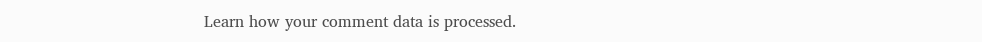Learn how your comment data is processed.